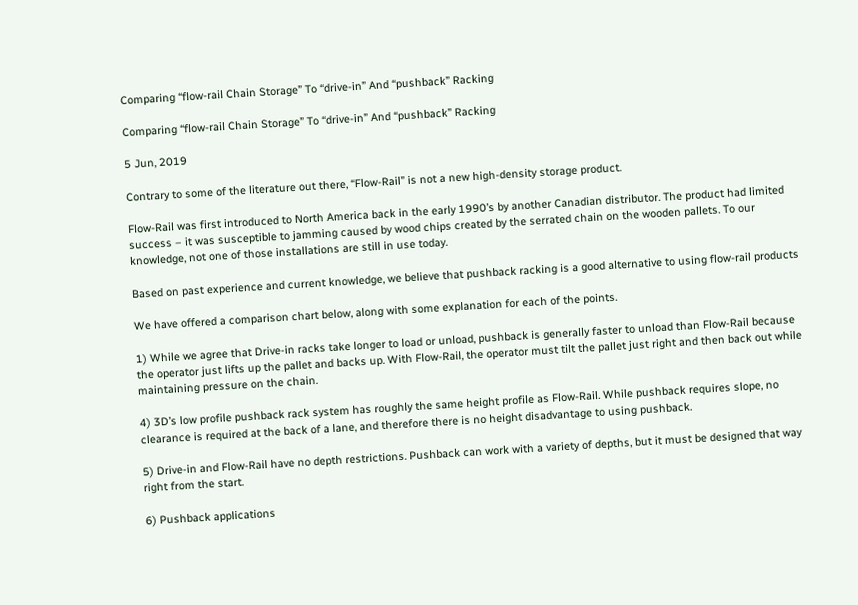Comparing “flow-rail Chain Storage” To “drive-in” And “pushback” Racking

Comparing “flow-rail Chain Storage” To “drive-in” And “pushback” Racking

5 Jun, 2019

Contrary to some of the literature out there, “Flow-Rail” is not a new high-density storage product.

Flow-Rail was first introduced to North America back in the early 1990’s by another Canadian distributor. The product had limited success – it was susceptible to jamming caused by wood chips created by the serrated chain on the wooden pallets. To our knowledge, not one of those installations are still in use today.

Based on past experience and current knowledge, we believe that pushback racking is a good alternative to using flow-rail products

We have offered a comparison chart below, along with some explanation for each of the points.

1) While we agree that Drive-in racks take longer to load or unload, pushback is generally faster to unload than Flow-Rail because the operator just lifts up the pallet and backs up. With Flow-Rail, the operator must tilt the pallet just right and then back out while maintaining pressure on the chain.

4) 3D’s low profile pushback rack system has roughly the same height profile as Flow-Rail. While pushback requires slope, no clearance is required at the back of a lane, and therefore there is no height disadvantage to using pushback.

5) Drive-in and Flow-Rail have no depth restrictions. Pushback can work with a variety of depths, but it must be designed that way right from the start.

6) Pushback applications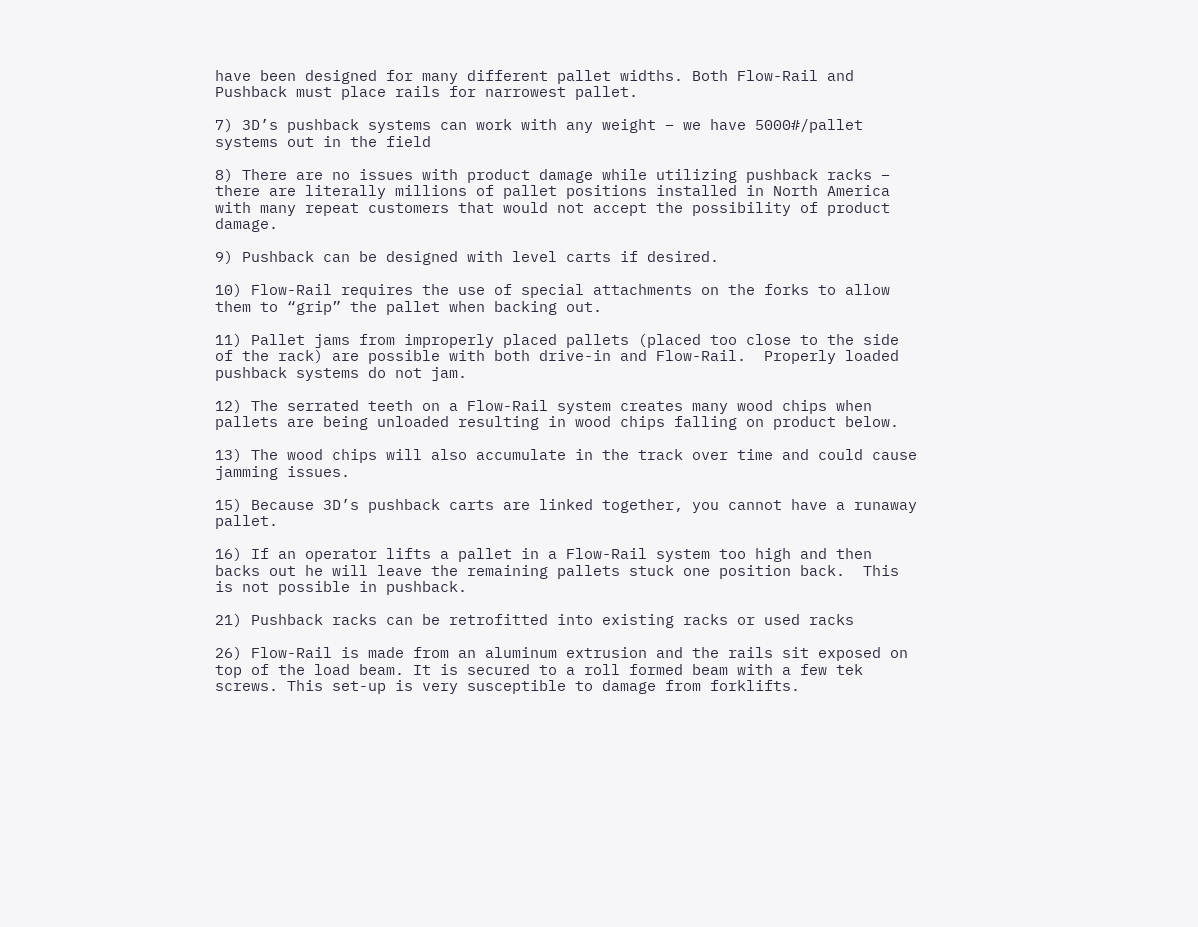have been designed for many different pallet widths. Both Flow-Rail and Pushback must place rails for narrowest pallet.

7) 3D’s pushback systems can work with any weight – we have 5000#/pallet systems out in the field

8) There are no issues with product damage while utilizing pushback racks – there are literally millions of pallet positions installed in North America with many repeat customers that would not accept the possibility of product damage.

9) Pushback can be designed with level carts if desired.

10) Flow-Rail requires the use of special attachments on the forks to allow them to “grip” the pallet when backing out.

11) Pallet jams from improperly placed pallets (placed too close to the side of the rack) are possible with both drive-in and Flow-Rail.  Properly loaded pushback systems do not jam.

12) The serrated teeth on a Flow-Rail system creates many wood chips when pallets are being unloaded resulting in wood chips falling on product below.

13) The wood chips will also accumulate in the track over time and could cause jamming issues.

15) Because 3D’s pushback carts are linked together, you cannot have a runaway pallet.

16) If an operator lifts a pallet in a Flow-Rail system too high and then backs out he will leave the remaining pallets stuck one position back.  This is not possible in pushback.

21) Pushback racks can be retrofitted into existing racks or used racks

26) Flow-Rail is made from an aluminum extrusion and the rails sit exposed on top of the load beam. It is secured to a roll formed beam with a few tek screws. This set-up is very susceptible to damage from forklifts.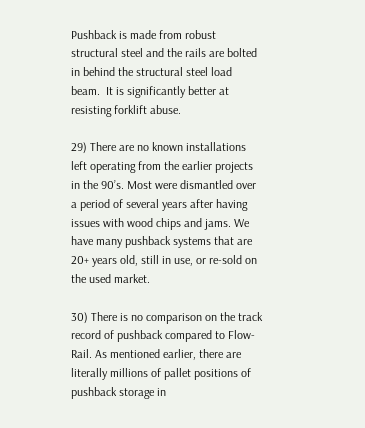Pushback is made from robust structural steel and the rails are bolted in behind the structural steel load beam.  It is significantly better at resisting forklift abuse.

29) There are no known installations left operating from the earlier projects in the 90’s. Most were dismantled over a period of several years after having issues with wood chips and jams. We have many pushback systems that are 20+ years old, still in use, or re-sold on the used market.

30) There is no comparison on the track record of pushback compared to Flow-Rail. As mentioned earlier, there are literally millions of pallet positions of pushback storage in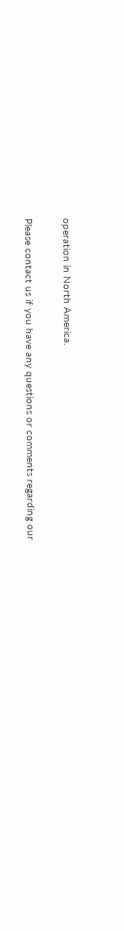operation in North America.

Please contact us if you have any questions or comments regarding our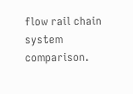flow rail chain system comparison.